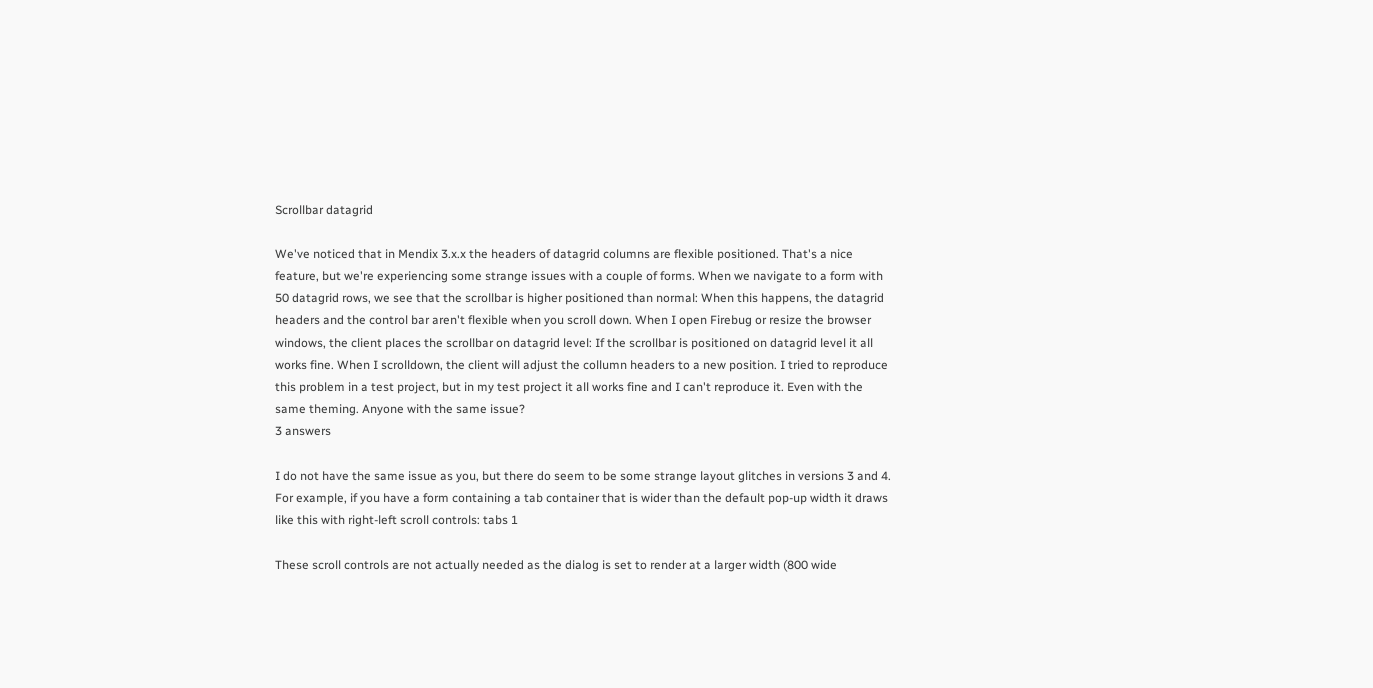Scrollbar datagrid

We've noticed that in Mendix 3.x.x the headers of datagrid columns are flexible positioned. That's a nice feature, but we're experiencing some strange issues with a couple of forms. When we navigate to a form with 50 datagrid rows, we see that the scrollbar is higher positioned than normal: When this happens, the datagrid headers and the control bar aren't flexible when you scroll down. When I open Firebug or resize the browser windows, the client places the scrollbar on datagrid level: If the scrollbar is positioned on datagrid level it all works fine. When I scrolldown, the client will adjust the collumn headers to a new position. I tried to reproduce this problem in a test project, but in my test project it all works fine and I can't reproduce it. Even with the same theming. Anyone with the same issue?
3 answers

I do not have the same issue as you, but there do seem to be some strange layout glitches in versions 3 and 4. For example, if you have a form containing a tab container that is wider than the default pop-up width it draws like this with right-left scroll controls: tabs 1

These scroll controls are not actually needed as the dialog is set to render at a larger width (800 wide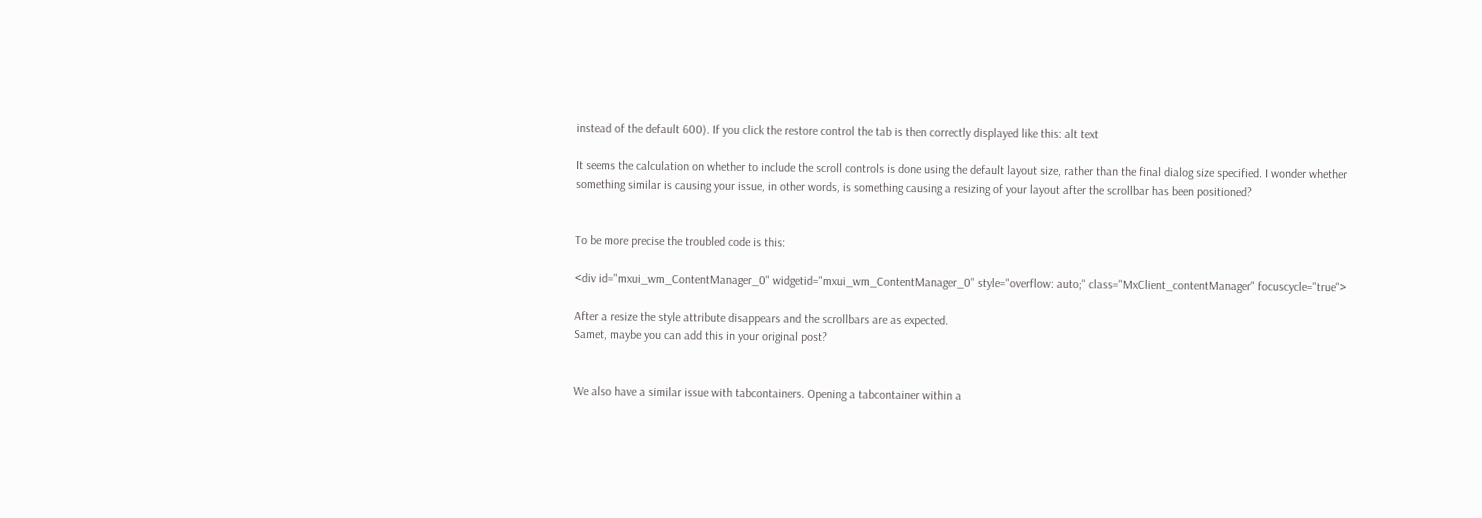instead of the default 600). If you click the restore control the tab is then correctly displayed like this: alt text

It seems the calculation on whether to include the scroll controls is done using the default layout size, rather than the final dialog size specified. I wonder whether something similar is causing your issue, in other words, is something causing a resizing of your layout after the scrollbar has been positioned?


To be more precise the troubled code is this:

<div id="mxui_wm_ContentManager_0" widgetid="mxui_wm_ContentManager_0" style="overflow: auto;" class="MxClient_contentManager" focuscycle="true">

After a resize the style attribute disappears and the scrollbars are as expected.
Samet, maybe you can add this in your original post?


We also have a similar issue with tabcontainers. Opening a tabcontainer within a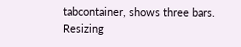tabcontainer, shows three bars. Resizing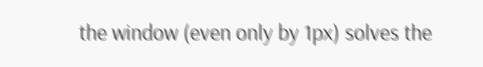the window (even only by 1px) solves the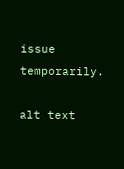issue temporarily.

alt text